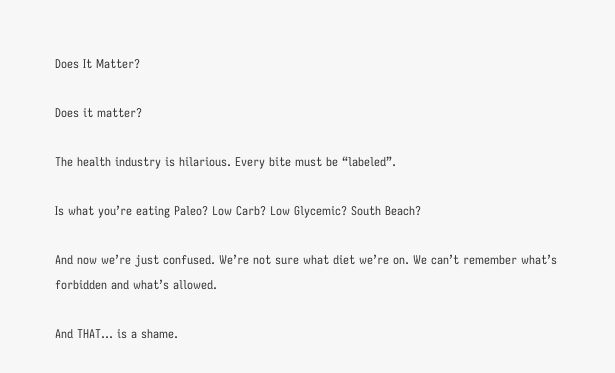Does It Matter?

Does it matter?

The health industry is hilarious. Every bite must be “labeled”.

Is what you’re eating Paleo? Low Carb? Low Glycemic? South Beach?

And now we’re just confused. We’re not sure what diet we’re on. We can’t remember what’s forbidden and what’s allowed.

And THAT… is a shame.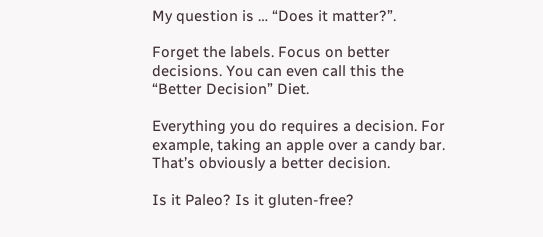My question is … “Does it matter?”.

Forget the labels. Focus on better decisions. You can even call this the “Better Decision” Diet.

Everything you do requires a decision. For example, taking an apple over a candy bar. That’s obviously a better decision.

Is it Paleo? Is it gluten-free?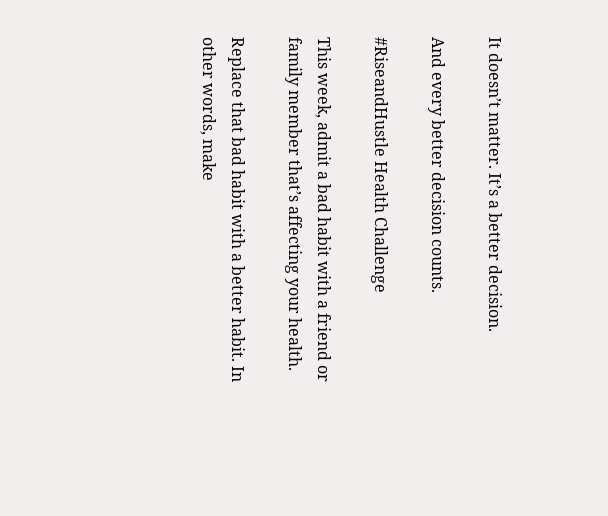It doesn’t matter. It’s a better decision.

And every better decision counts.

#RiseandHustle Health Challenge

This week, admit a bad habit with a friend or family member that’s affecting your health.

Replace that bad habit with a better habit. In other words, make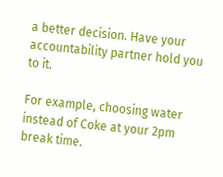a better decision. Have your accountability partner hold you to it.

For example, choosing water instead of Coke at your 2pm break time.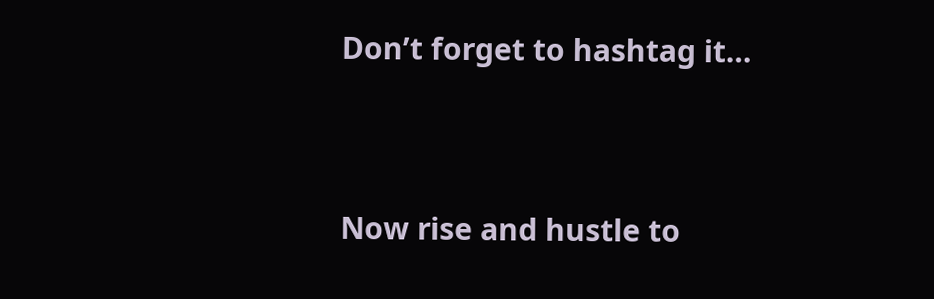Don’t forget to hashtag it…


Now rise and hustle to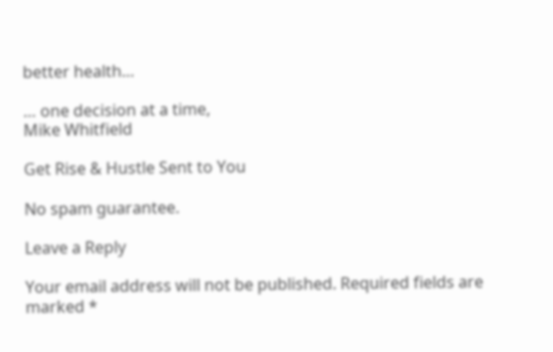better health…

… one decision at a time,
Mike Whitfield

Get Rise & Hustle Sent to You

No spam guarantee.

Leave a Reply

Your email address will not be published. Required fields are marked *